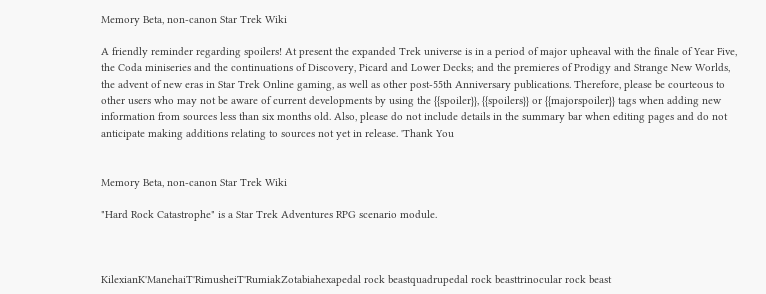Memory Beta, non-canon Star Trek Wiki

A friendly reminder regarding spoilers! At present the expanded Trek universe is in a period of major upheaval with the finale of Year Five, the Coda miniseries and the continuations of Discovery, Picard and Lower Decks; and the premieres of Prodigy and Strange New Worlds, the advent of new eras in Star Trek Online gaming, as well as other post-55th Anniversary publications. Therefore, please be courteous to other users who may not be aware of current developments by using the {{spoiler}}, {{spoilers}} or {{majorspoiler}} tags when adding new information from sources less than six months old. Also, please do not include details in the summary bar when editing pages and do not anticipate making additions relating to sources not yet in release. 'Thank You


Memory Beta, non-canon Star Trek Wiki

"Hard Rock Catastrophe" is a Star Trek Adventures RPG scenario module.



KilexianK'ManehaiT'RimusheiT'RumiakZotabiahexapedal rock beastquadrupedal rock beasttrinocular rock beast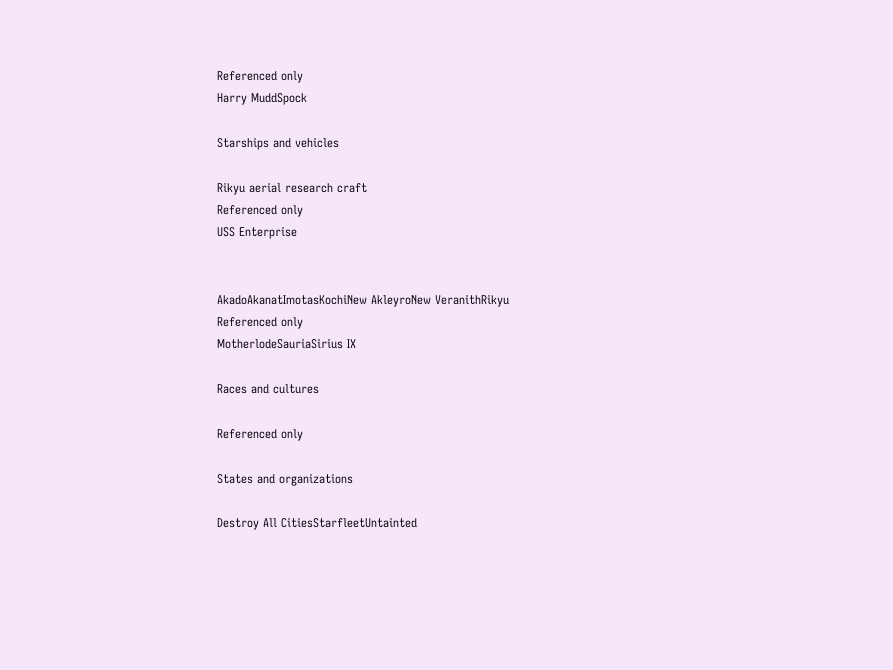Referenced only
Harry MuddSpock

Starships and vehicles

Rikyu aerial research craft
Referenced only
USS Enterprise


AkadoAkanatImotasKochiNew AkleyroNew VeranithRikyu
Referenced only
MotherlodeSauriaSirius IX

Races and cultures

Referenced only

States and organizations

Destroy All CitiesStarfleetUntainted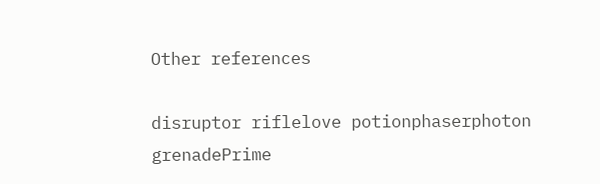Other references

disruptor riflelove potionphaserphoton grenadePrime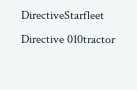DirectiveStarfleet Directive 010tractor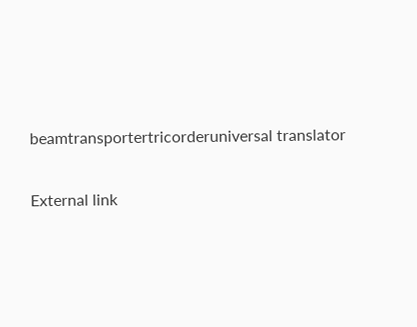beamtransportertricorderuniversal translator


External link